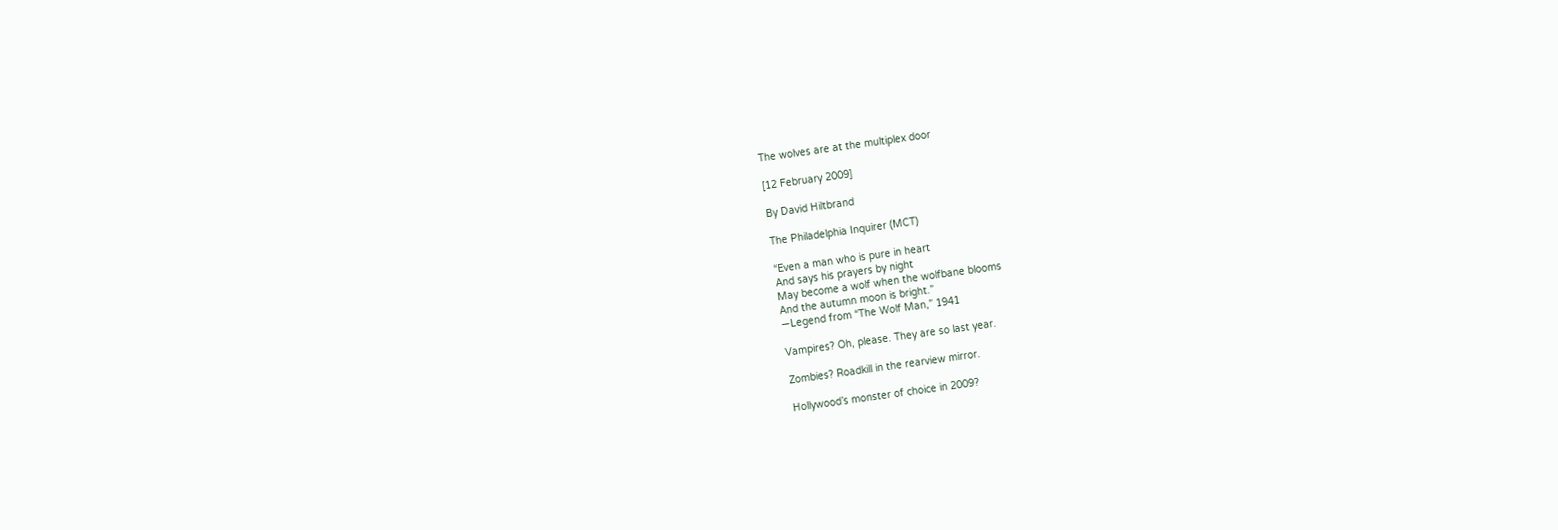The wolves are at the multiplex door

[12 February 2009]

By David Hiltbrand

The Philadelphia Inquirer (MCT)

“Even a man who is pure in heart
And says his prayers by night
May become a wolf when the wolfbane blooms
And the autumn moon is bright.”
—Legend from “The Wolf Man,” 1941

Vampires? Oh, please. They are so last year.

Zombies? Roadkill in the rearview mirror.

Hollywood’s monster of choice in 2009?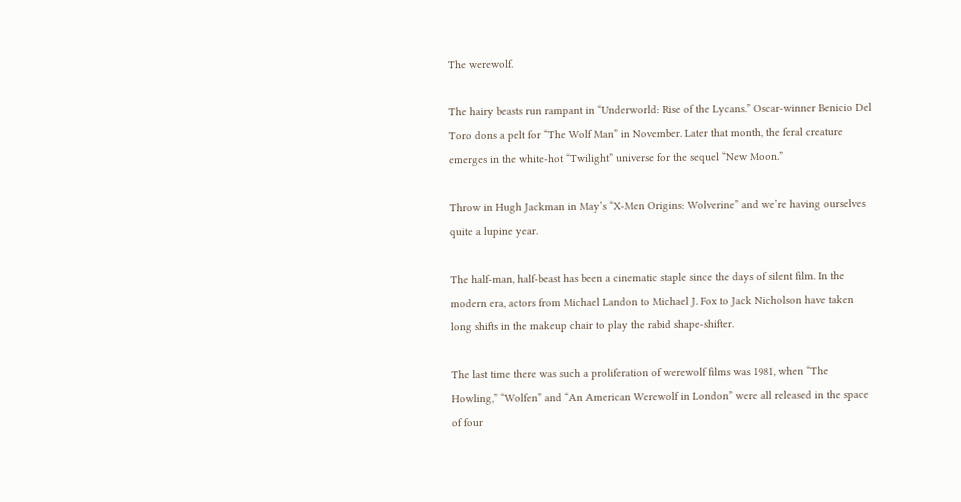The werewolf.

The hairy beasts run rampant in “Underworld: Rise of the Lycans.” Oscar-winner Benicio Del Toro dons a pelt for “The Wolf Man” in November. Later that month, the feral creature emerges in the white-hot “Twilight” universe for the sequel “New Moon.”

Throw in Hugh Jackman in May’s “X-Men Origins: Wolverine” and we’re having ourselves quite a lupine year.

The half-man, half-beast has been a cinematic staple since the days of silent film. In the modern era, actors from Michael Landon to Michael J. Fox to Jack Nicholson have taken long shifts in the makeup chair to play the rabid shape-shifter.

The last time there was such a proliferation of werewolf films was 1981, when “The Howling,” “Wolfen” and “An American Werewolf in London” were all released in the space of four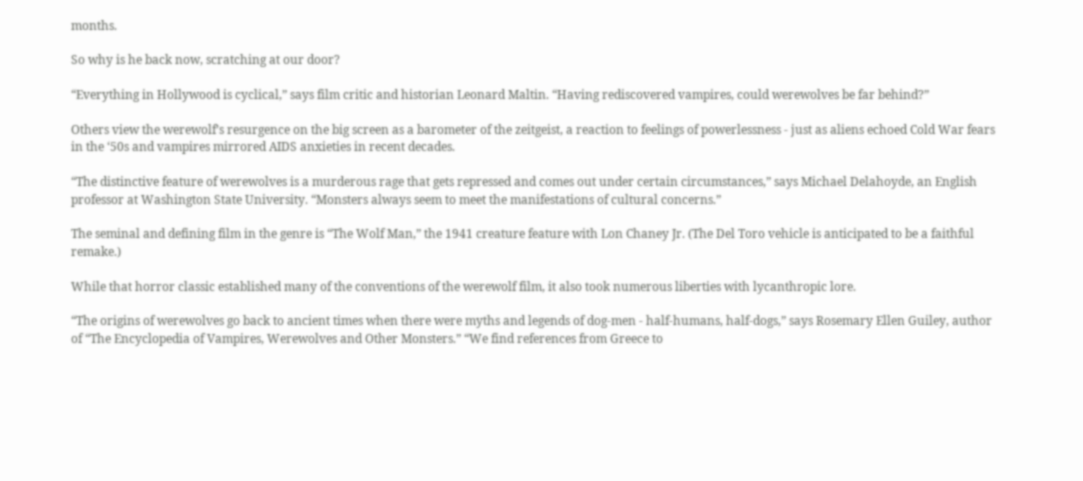months.

So why is he back now, scratching at our door?

“Everything in Hollywood is cyclical,” says film critic and historian Leonard Maltin. “Having rediscovered vampires, could werewolves be far behind?”

Others view the werewolf’s resurgence on the big screen as a barometer of the zeitgeist, a reaction to feelings of powerlessness - just as aliens echoed Cold War fears in the ‘50s and vampires mirrored AIDS anxieties in recent decades.

“The distinctive feature of werewolves is a murderous rage that gets repressed and comes out under certain circumstances,” says Michael Delahoyde, an English professor at Washington State University. “Monsters always seem to meet the manifestations of cultural concerns.”

The seminal and defining film in the genre is “The Wolf Man,” the 1941 creature feature with Lon Chaney Jr. (The Del Toro vehicle is anticipated to be a faithful remake.)

While that horror classic established many of the conventions of the werewolf film, it also took numerous liberties with lycanthropic lore.

“The origins of werewolves go back to ancient times when there were myths and legends of dog-men - half-humans, half-dogs,” says Rosemary Ellen Guiley, author of “The Encyclopedia of Vampires, Werewolves and Other Monsters.” “We find references from Greece to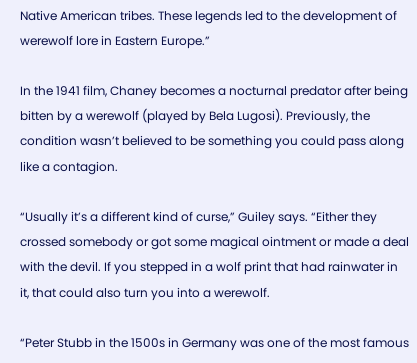Native American tribes. These legends led to the development of werewolf lore in Eastern Europe.”

In the 1941 film, Chaney becomes a nocturnal predator after being bitten by a werewolf (played by Bela Lugosi). Previously, the condition wasn’t believed to be something you could pass along like a contagion.

“Usually it’s a different kind of curse,” Guiley says. “Either they crossed somebody or got some magical ointment or made a deal with the devil. If you stepped in a wolf print that had rainwater in it, that could also turn you into a werewolf.

“Peter Stubb in the 1500s in Germany was one of the most famous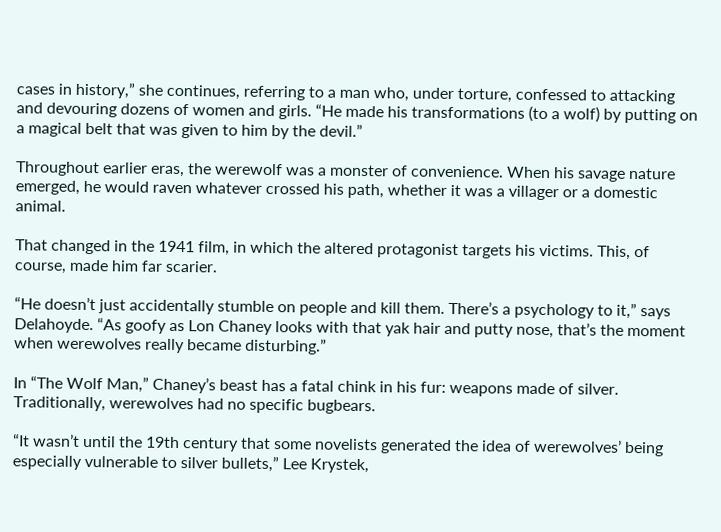cases in history,” she continues, referring to a man who, under torture, confessed to attacking and devouring dozens of women and girls. “He made his transformations (to a wolf) by putting on a magical belt that was given to him by the devil.”

Throughout earlier eras, the werewolf was a monster of convenience. When his savage nature emerged, he would raven whatever crossed his path, whether it was a villager or a domestic animal.

That changed in the 1941 film, in which the altered protagonist targets his victims. This, of course, made him far scarier.

“He doesn’t just accidentally stumble on people and kill them. There’s a psychology to it,” says Delahoyde. “As goofy as Lon Chaney looks with that yak hair and putty nose, that’s the moment when werewolves really became disturbing.”

In “The Wolf Man,” Chaney’s beast has a fatal chink in his fur: weapons made of silver. Traditionally, werewolves had no specific bugbears.

“It wasn’t until the 19th century that some novelists generated the idea of werewolves’ being especially vulnerable to silver bullets,” Lee Krystek,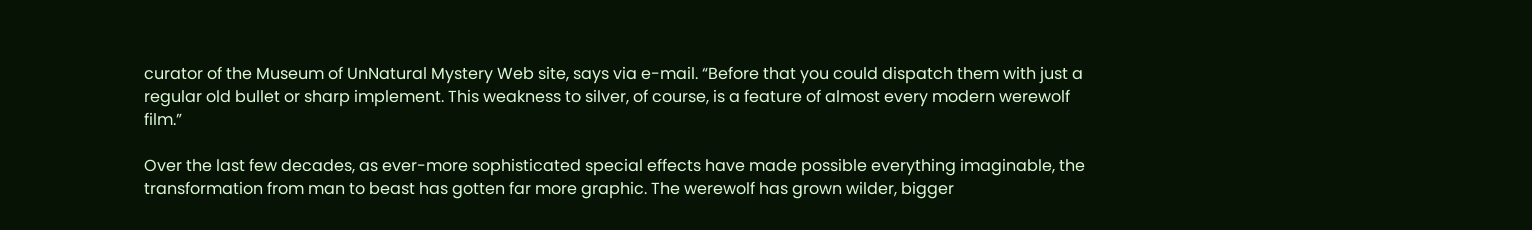curator of the Museum of UnNatural Mystery Web site, says via e-mail. “Before that you could dispatch them with just a regular old bullet or sharp implement. This weakness to silver, of course, is a feature of almost every modern werewolf film.”

Over the last few decades, as ever-more sophisticated special effects have made possible everything imaginable, the transformation from man to beast has gotten far more graphic. The werewolf has grown wilder, bigger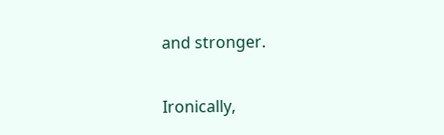and stronger.

Ironically,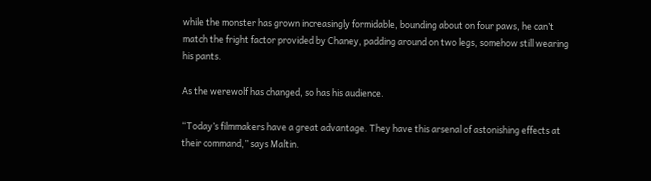while the monster has grown increasingly formidable, bounding about on four paws, he can’t match the fright factor provided by Chaney, padding around on two legs, somehow still wearing his pants.

As the werewolf has changed, so has his audience.

“Today’s filmmakers have a great advantage. They have this arsenal of astonishing effects at their command,” says Maltin.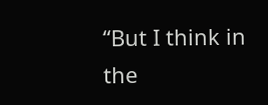“But I think in the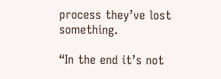process they’ve lost something.

“In the end it’s not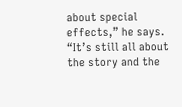about special effects,” he says. “It’s still all about the story and the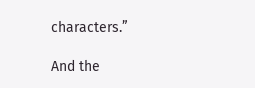characters.”

And the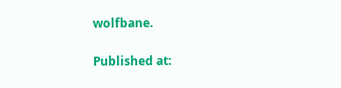wolfbane.

Published at: